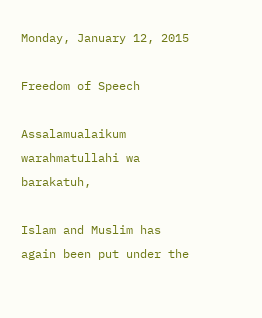Monday, January 12, 2015

Freedom of Speech

Assalamualaikum warahmatullahi wa barakatuh,

Islam and Muslim has again been put under the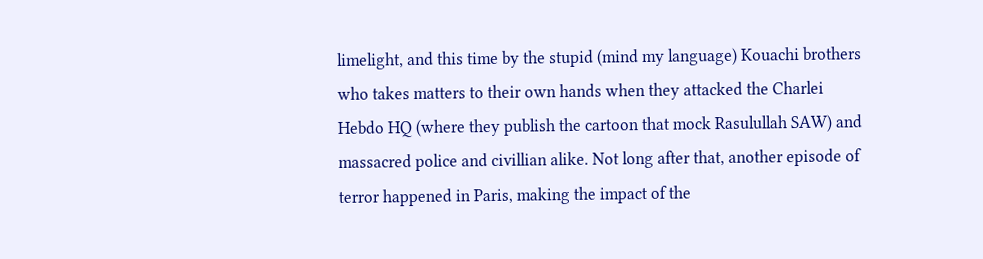limelight, and this time by the stupid (mind my language) Kouachi brothers who takes matters to their own hands when they attacked the Charlei Hebdo HQ (where they publish the cartoon that mock Rasulullah SAW) and massacred police and civillian alike. Not long after that, another episode of terror happened in Paris, making the impact of the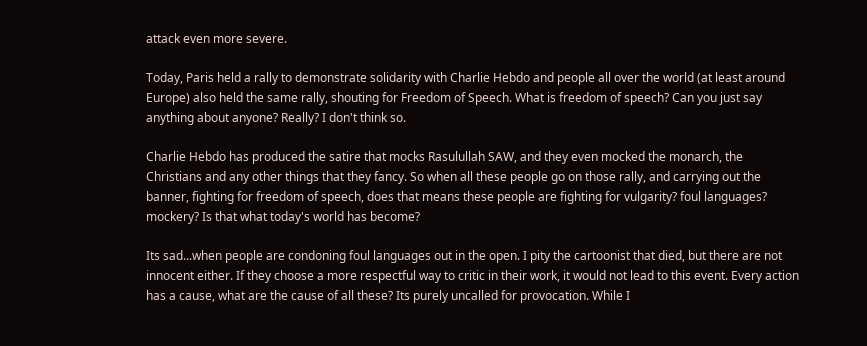attack even more severe.

Today, Paris held a rally to demonstrate solidarity with Charlie Hebdo and people all over the world (at least around Europe) also held the same rally, shouting for Freedom of Speech. What is freedom of speech? Can you just say anything about anyone? Really? I don't think so.

Charlie Hebdo has produced the satire that mocks Rasulullah SAW, and they even mocked the monarch, the Christians and any other things that they fancy. So when all these people go on those rally, and carrying out the banner, fighting for freedom of speech, does that means these people are fighting for vulgarity? foul languages? mockery? Is that what today's world has become?

Its sad...when people are condoning foul languages out in the open. I pity the cartoonist that died, but there are not innocent either. If they choose a more respectful way to critic in their work, it would not lead to this event. Every action has a cause, what are the cause of all these? Its purely uncalled for provocation. While I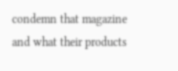condemn that magazine and what their products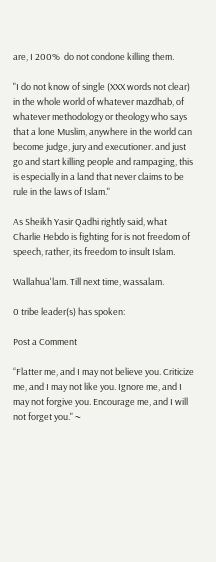are, I 200%  do not condone killing them.

"I do not know of single (XXX words not clear) in the whole world of whatever mazdhab, of whatever methodology or theology who says that a lone Muslim, anywhere in the world can become judge, jury and executioner. and just go and start killing people and rampaging, this is especially in a land that never claims to be rule in the laws of Islam."

As Sheikh Yasir Qadhi rightly said, what Charlie Hebdo is fighting for is not freedom of speech, rather, its freedom to insult Islam.

Wallahua'lam. Till next time, wassalam.

0 tribe leader(s) has spoken:

Post a Comment

“Flatter me, and I may not believe you. Criticize me, and I may not like you. Ignore me, and I may not forgive you. Encourage me, and I will not forget you." ~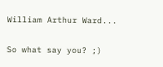William Arthur Ward...

So what say you? ;)